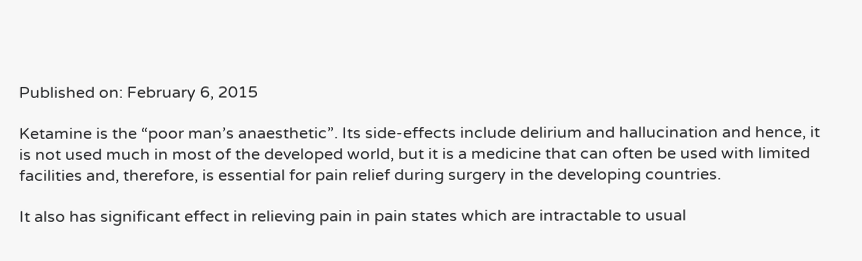Published on: February 6, 2015

Ketamine is the “poor man’s anaesthetic”. Its side-effects include delirium and hallucination and hence, it is not used much in most of the developed world, but it is a medicine that can often be used with limited facilities and, therefore, is essential for pain relief during surgery in the developing countries.

It also has significant effect in relieving pain in pain states which are intractable to usual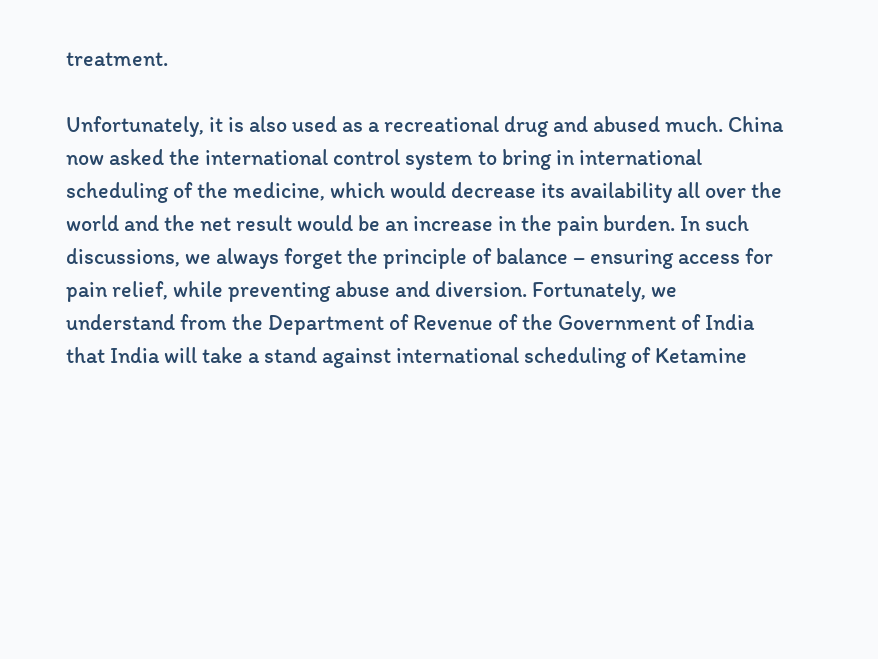treatment.

Unfortunately, it is also used as a recreational drug and abused much. China now asked the international control system to bring in international scheduling of the medicine, which would decrease its availability all over the world and the net result would be an increase in the pain burden. In such discussions, we always forget the principle of balance – ensuring access for pain relief, while preventing abuse and diversion. Fortunately, we understand from the Department of Revenue of the Government of India that India will take a stand against international scheduling of Ketamine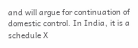and will argue for continuation of domestic control. In India, it is a schedule X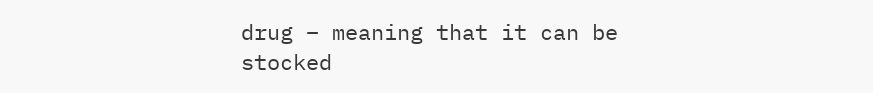drug – meaning that it can be stocked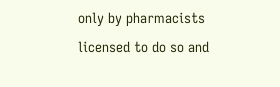only by pharmacists licensed to do so and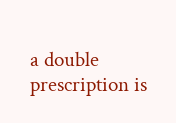a double prescription is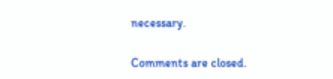necessary.

Comments are closed.